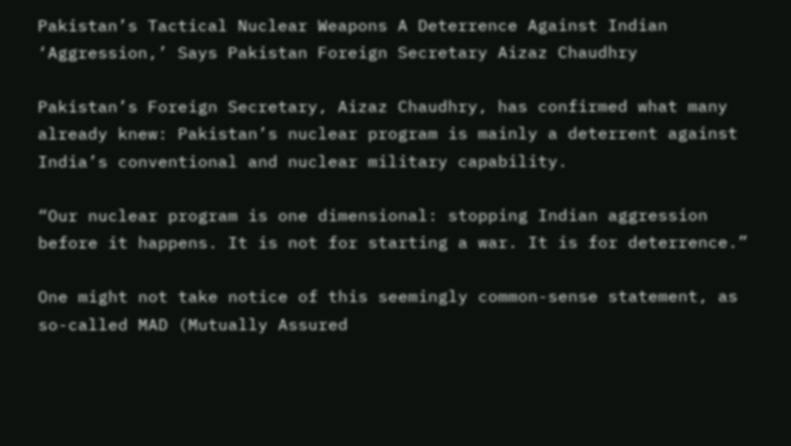Pakistan’s Tactical Nuclear Weapons A Deterrence Against Indian ‘Aggression,’ Says Pakistan Foreign Secretary Aizaz Chaudhry

Pakistan’s Foreign Secretary, Aizaz Chaudhry, has confirmed what many already knew: Pakistan’s nuclear program is mainly a deterrent against India’s conventional and nuclear military capability.

“Our nuclear program is one dimensional: stopping Indian aggression before it happens. It is not for starting a war. It is for deterrence.”

One might not take notice of this seemingly common-sense statement, as so-called MAD (Mutually Assured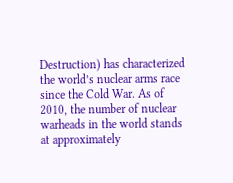Destruction) has characterized the world’s nuclear arms race since the Cold War. As of 2010, the number of nuclear warheads in the world stands at approximately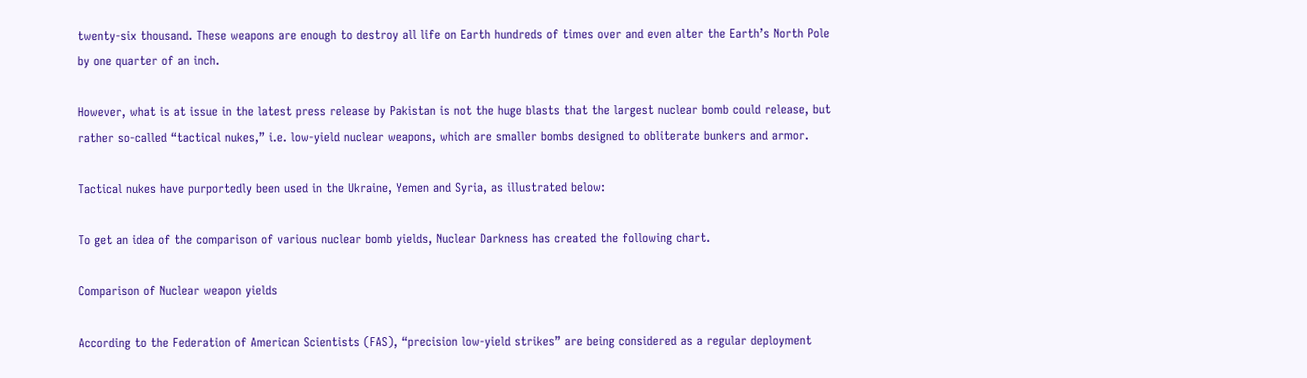twenty-six thousand. These weapons are enough to destroy all life on Earth hundreds of times over and even alter the Earth’s North Pole by one quarter of an inch.

However, what is at issue in the latest press release by Pakistan is not the huge blasts that the largest nuclear bomb could release, but rather so-called “tactical nukes,” i.e. low-yield nuclear weapons, which are smaller bombs designed to obliterate bunkers and armor.

Tactical nukes have purportedly been used in the Ukraine, Yemen and Syria, as illustrated below:

To get an idea of the comparison of various nuclear bomb yields, Nuclear Darkness has created the following chart.

Comparison of Nuclear weapon yields

According to the Federation of American Scientists (FAS), “precision low-yield strikes” are being considered as a regular deployment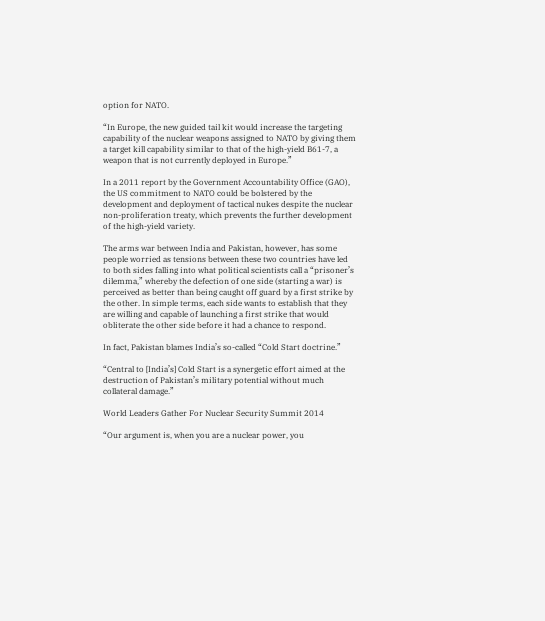option for NATO.

“In Europe, the new guided tail kit would increase the targeting capability of the nuclear weapons assigned to NATO by giving them a target kill capability similar to that of the high-yield B61-7, a weapon that is not currently deployed in Europe.”

In a 2011 report by the Government Accountability Office (GAO), the US commitment to NATO could be bolstered by the development and deployment of tactical nukes despite the nuclear non-proliferation treaty, which prevents the further development of the high-yield variety.

The arms war between India and Pakistan, however, has some people worried as tensions between these two countries have led to both sides falling into what political scientists call a “prisoner’s dilemma,” whereby the defection of one side (starting a war) is perceived as better than being caught off guard by a first strike by the other. In simple terms, each side wants to establish that they are willing and capable of launching a first strike that would obliterate the other side before it had a chance to respond.

In fact, Pakistan blames India’s so-called “Cold Start doctrine.”

“Central to [India’s] Cold Start is a synergetic effort aimed at the destruction of Pakistan’s military potential without much collateral damage.”

World Leaders Gather For Nuclear Security Summit 2014

“Our argument is, when you are a nuclear power, you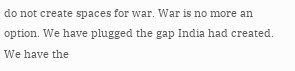do not create spaces for war. War is no more an option. We have plugged the gap India had created. We have the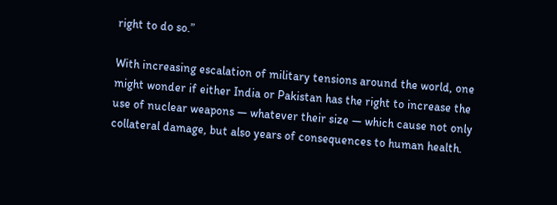right to do so.”

With increasing escalation of military tensions around the world, one might wonder if either India or Pakistan has the right to increase the use of nuclear weapons — whatever their size — which cause not only collateral damage, but also years of consequences to human health.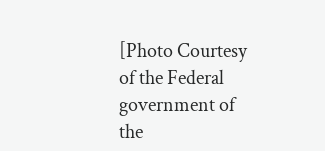[Photo Courtesy of the Federal government of the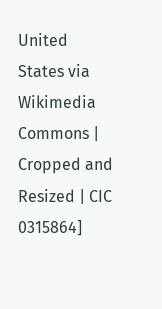United States via Wikimedia Commons | Cropped and Resized | CIC 0315864]